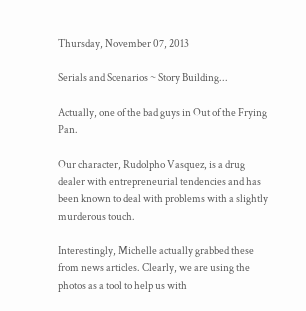Thursday, November 07, 2013

Serials and Scenarios ~ Story Building...

Actually, one of the bad guys in Out of the Frying Pan.

Our character, Rudolpho Vasquez, is a drug dealer with entrepreneurial tendencies and has been known to deal with problems with a slightly murderous touch.

Interestingly, Michelle actually grabbed these from news articles. Clearly, we are using the photos as a tool to help us with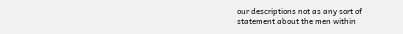our descriptions not as any sort of statement about the men within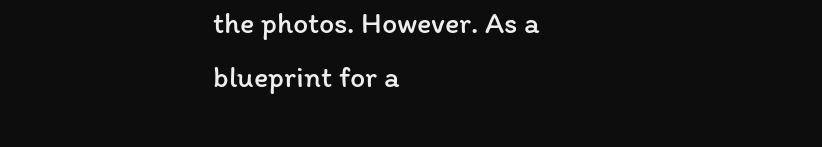the photos. However. As a blueprint for a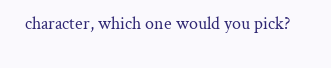character, which one would you pick?